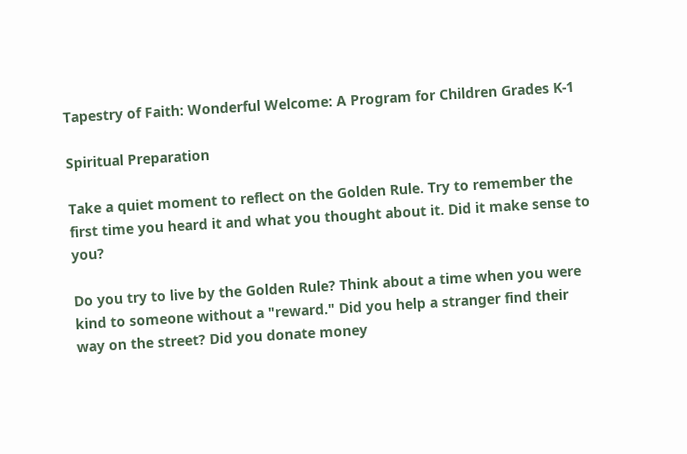Tapestry of Faith: Wonderful Welcome: A Program for Children Grades K-1

Spiritual Preparation

Take a quiet moment to reflect on the Golden Rule. Try to remember the first time you heard it and what you thought about it. Did it make sense to you?

Do you try to live by the Golden Rule? Think about a time when you were kind to someone without a "reward." Did you help a stranger find their way on the street? Did you donate money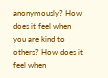anonymously? How does it feel when you are kind to others? How does it feel when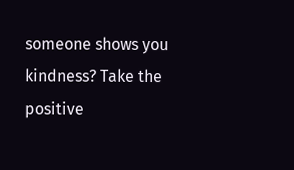someone shows you kindness? Take the positive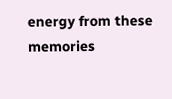energy from these memories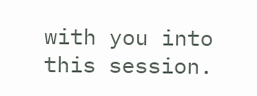with you into this session.